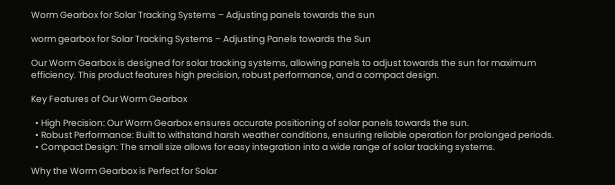Worm Gearbox for Solar Tracking Systems – Adjusting panels towards the sun

worm gearbox for Solar Tracking Systems – Adjusting Panels towards the Sun

Our Worm Gearbox is designed for solar tracking systems, allowing panels to adjust towards the sun for maximum efficiency. This product features high precision, robust performance, and a compact design.

Key Features of Our Worm Gearbox

  • High Precision: Our Worm Gearbox ensures accurate positioning of solar panels towards the sun.
  • Robust Performance: Built to withstand harsh weather conditions, ensuring reliable operation for prolonged periods.
  • Compact Design: The small size allows for easy integration into a wide range of solar tracking systems.

Why the Worm Gearbox is Perfect for Solar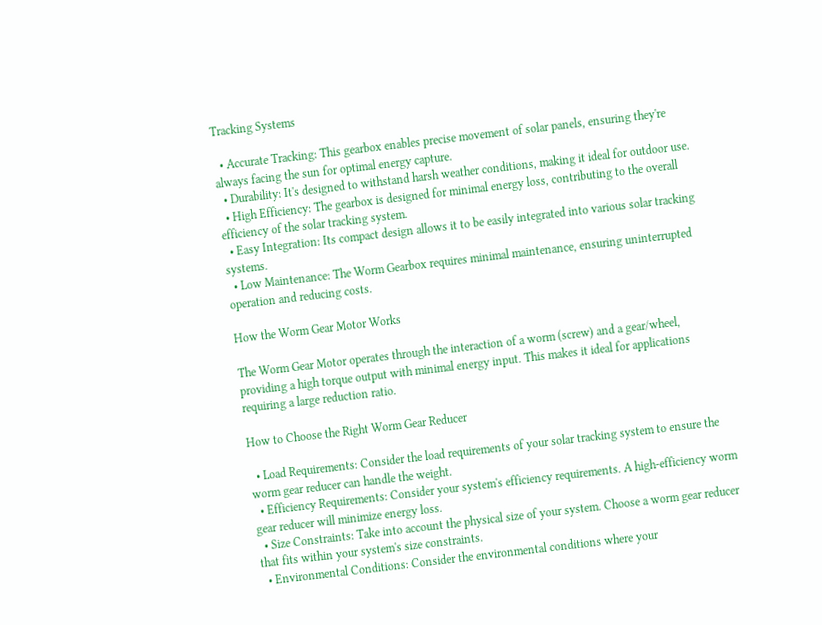Tracking Systems

  • Accurate Tracking: This gearbox enables precise movement of solar panels, ensuring they're always facing the sun for optimal energy capture.
  • Durability: It's designed to withstand harsh weather conditions, making it ideal for outdoor use.
  • High Efficiency: The gearbox is designed for minimal energy loss, contributing to the overall efficiency of the solar tracking system.
  • Easy Integration: Its compact design allows it to be easily integrated into various solar tracking systems.
  • Low Maintenance: The Worm Gearbox requires minimal maintenance, ensuring uninterrupted operation and reducing costs.

How the Worm Gear Motor Works

The Worm Gear Motor operates through the interaction of a worm (screw) and a gear/wheel, providing a high torque output with minimal energy input. This makes it ideal for applications requiring a large reduction ratio.

How to Choose the Right Worm Gear Reducer

  • Load Requirements: Consider the load requirements of your solar tracking system to ensure the worm gear reducer can handle the weight.
  • Efficiency Requirements: Consider your system's efficiency requirements. A high-efficiency worm gear reducer will minimize energy loss.
  • Size Constraints: Take into account the physical size of your system. Choose a worm gear reducer that fits within your system's size constraints.
  • Environmental Conditions: Consider the environmental conditions where your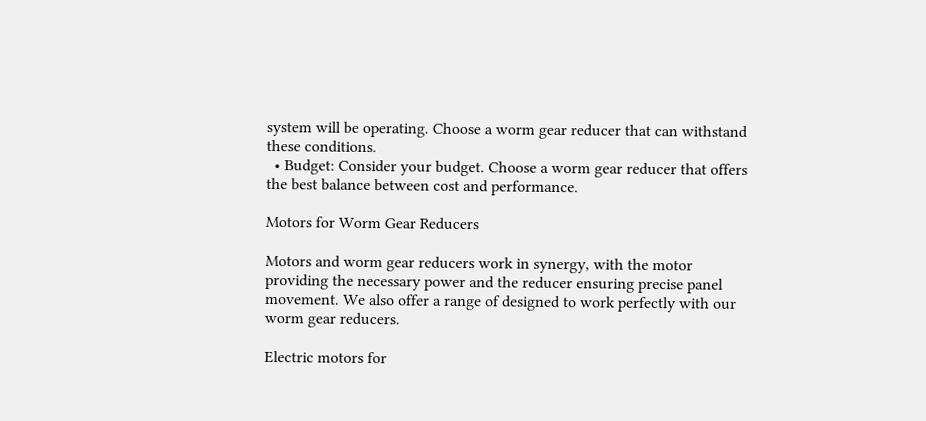system will be operating. Choose a worm gear reducer that can withstand these conditions.
  • Budget: Consider your budget. Choose a worm gear reducer that offers the best balance between cost and performance.

Motors for Worm Gear Reducers

Motors and worm gear reducers work in synergy, with the motor providing the necessary power and the reducer ensuring precise panel movement. We also offer a range of designed to work perfectly with our worm gear reducers.

Electric motors for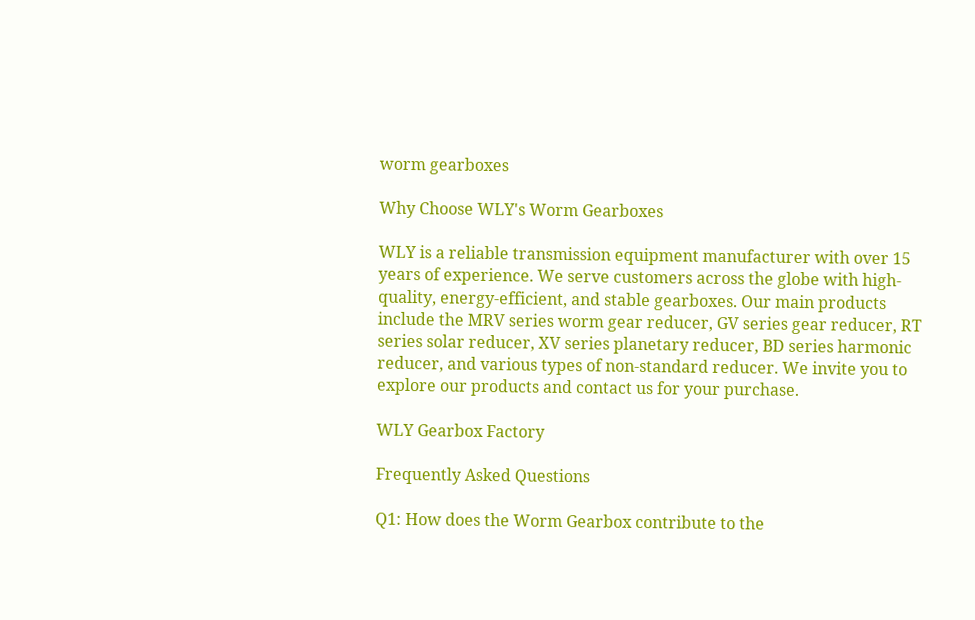worm gearboxes

Why Choose WLY's Worm Gearboxes

WLY is a reliable transmission equipment manufacturer with over 15 years of experience. We serve customers across the globe with high-quality, energy-efficient, and stable gearboxes. Our main products include the MRV series worm gear reducer, GV series gear reducer, RT series solar reducer, XV series planetary reducer, BD series harmonic reducer, and various types of non-standard reducer. We invite you to explore our products and contact us for your purchase.

WLY Gearbox Factory

Frequently Asked Questions

Q1: How does the Worm Gearbox contribute to the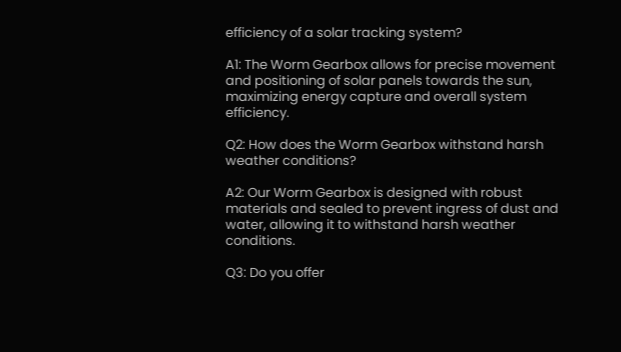efficiency of a solar tracking system?

A1: The Worm Gearbox allows for precise movement and positioning of solar panels towards the sun, maximizing energy capture and overall system efficiency.

Q2: How does the Worm Gearbox withstand harsh weather conditions?

A2: Our Worm Gearbox is designed with robust materials and sealed to prevent ingress of dust and water, allowing it to withstand harsh weather conditions.

Q3: Do you offer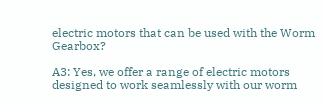electric motors that can be used with the Worm Gearbox?

A3: Yes, we offer a range of electric motors designed to work seamlessly with our worm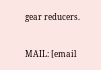gear reducers.


MAIL: [email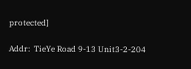protected]

Addr:  TieYe Road 9-13 Unit3-2-204